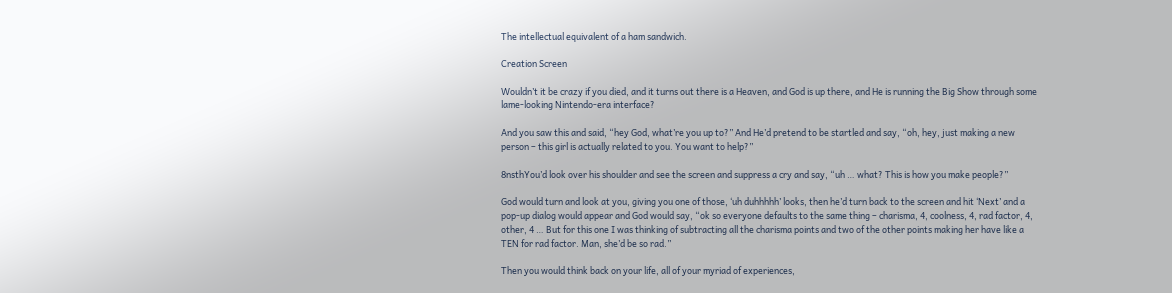The intellectual equivalent of a ham sandwich.

Creation Screen

Wouldn’t it be crazy if you died, and it turns out there is a Heaven, and God is up there, and He is running the Big Show through some lame-looking Nintendo-era interface?

And you saw this and said, “hey God, what’re you up to?” And He’d pretend to be startled and say, “oh, hey, just making a new person – this girl is actually related to you. You want to help?”

8nsthYou’d look over his shoulder and see the screen and suppress a cry and say, “uh … what? This is how you make people?”

God would turn and look at you, giving you one of those, ‘uh duhhhhh’ looks, then he’d turn back to the screen and hit ‘Next’ and a pop-up dialog would appear and God would say, “ok so everyone defaults to the same thing – charisma, 4, coolness, 4, rad factor, 4, other, 4 … But for this one I was thinking of subtracting all the charisma points and two of the other points making her have like a TEN for rad factor. Man, she’d be so rad.”

Then you would think back on your life, all of your myriad of experiences,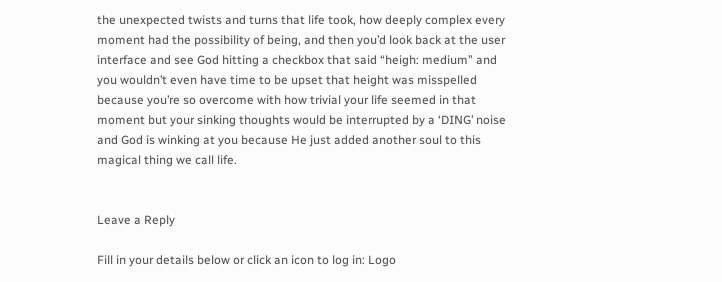the unexpected twists and turns that life took, how deeply complex every moment had the possibility of being, and then you’d look back at the user interface and see God hitting a checkbox that said “heigh: medium” and you wouldn’t even have time to be upset that height was misspelled because you’re so overcome with how trivial your life seemed in that moment but your sinking thoughts would be interrupted by a ‘DING’ noise and God is winking at you because He just added another soul to this magical thing we call life.


Leave a Reply

Fill in your details below or click an icon to log in: Logo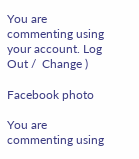You are commenting using your account. Log Out /  Change )

Facebook photo

You are commenting using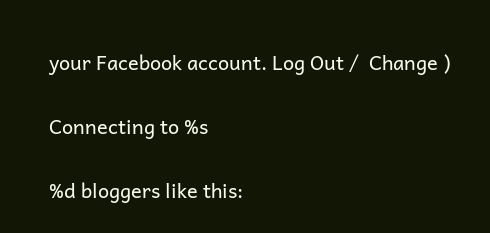your Facebook account. Log Out /  Change )

Connecting to %s

%d bloggers like this: